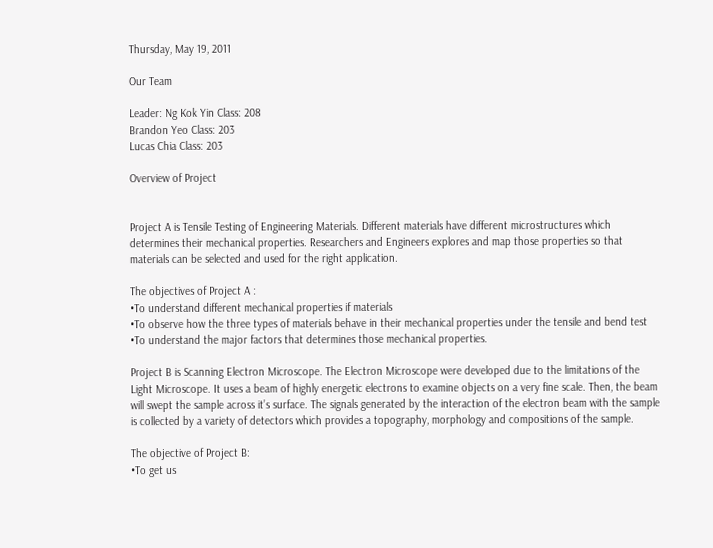Thursday, May 19, 2011

Our Team

Leader: Ng Kok Yin Class: 208
Brandon Yeo Class: 203
Lucas Chia Class: 203

Overview of Project


Project A is Tensile Testing of Engineering Materials. Different materials have different microstructures which determines their mechanical properties. Researchers and Engineers explores and map those properties so that materials can be selected and used for the right application.

The objectives of Project A :
•To understand different mechanical properties if materials
•To observe how the three types of materials behave in their mechanical properties under the tensile and bend test
•To understand the major factors that determines those mechanical properties.

Project B is Scanning Electron Microscope. The Electron Microscope were developed due to the limitations of the Light Microscope. It uses a beam of highly energetic electrons to examine objects on a very fine scale. Then, the beam will swept the sample across it’s surface. The signals generated by the interaction of the electron beam with the sample is collected by a variety of detectors which provides a topography, morphology and compositions of the sample.

The objective of Project B:
•To get us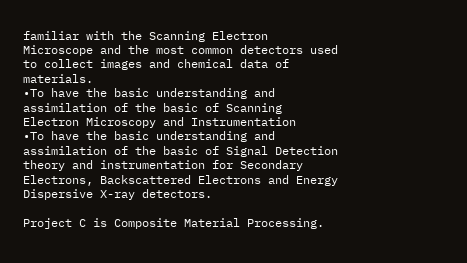familiar with the Scanning Electron Microscope and the most common detectors used to collect images and chemical data of materials.
•To have the basic understanding and assimilation of the basic of Scanning Electron Microscopy and Instrumentation
•To have the basic understanding and assimilation of the basic of Signal Detection theory and instrumentation for Secondary Electrons, Backscattered Electrons and Energy Dispersive X-ray detectors.

Project C is Composite Material Processing.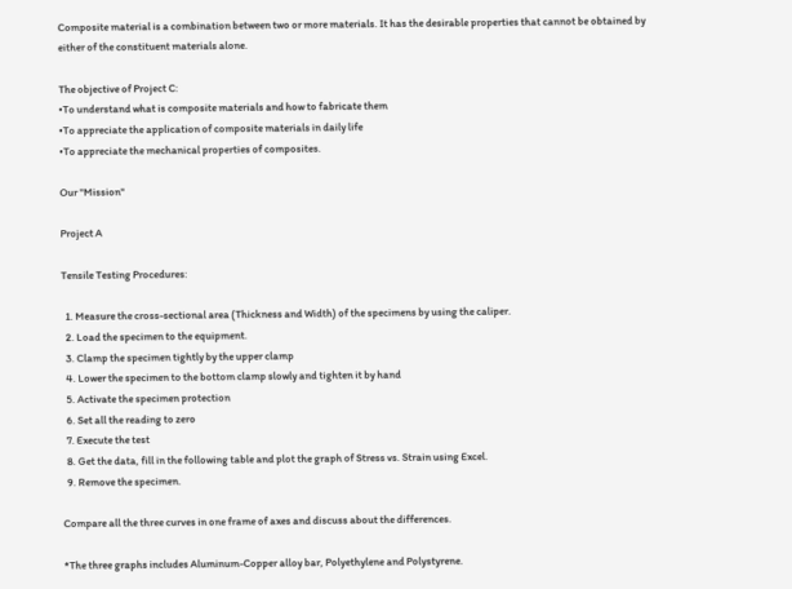Composite material is a combination between two or more materials. It has the desirable properties that cannot be obtained by either of the constituent materials alone.

The objective of Project C:
•To understand what is composite materials and how to fabricate them
•To appreciate the application of composite materials in daily life
•To appreciate the mechanical properties of composites.

Our "Mission"

Project A

Tensile Testing Procedures:

  1. Measure the cross-sectional area (Thickness and Width) of the specimens by using the caliper.
  2. Load the specimen to the equipment.
  3. Clamp the specimen tightly by the upper clamp
  4. Lower the specimen to the bottom clamp slowly and tighten it by hand
  5. Activate the specimen protection
  6. Set all the reading to zero
  7. Execute the test
  8. Get the data, fill in the following table and plot the graph of Stress vs. Strain using Excel.
  9. Remove the specimen.

Compare all the three curves in one frame of axes and discuss about the differences.

*The three graphs includes Aluminum-Copper alloy bar, Polyethylene and Polystyrene.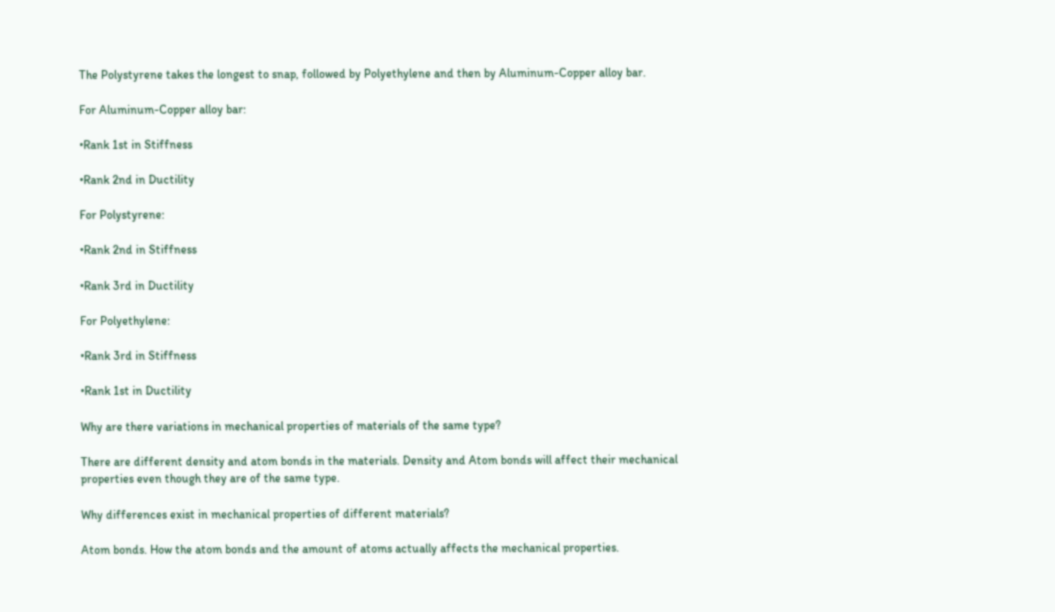The Polystyrene takes the longest to snap, followed by Polyethylene and then by Aluminum-Copper alloy bar.

For Aluminum-Copper alloy bar:

•Rank 1st in Stiffness

•Rank 2nd in Ductility

For Polystyrene:

•Rank 2nd in Stiffness

•Rank 3rd in Ductility

For Polyethylene:

•Rank 3rd in Stiffness

•Rank 1st in Ductility

Why are there variations in mechanical properties of materials of the same type?

There are different density and atom bonds in the materials. Density and Atom bonds will affect their mechanical properties even though they are of the same type.

Why differences exist in mechanical properties of different materials?

Atom bonds. How the atom bonds and the amount of atoms actually affects the mechanical properties.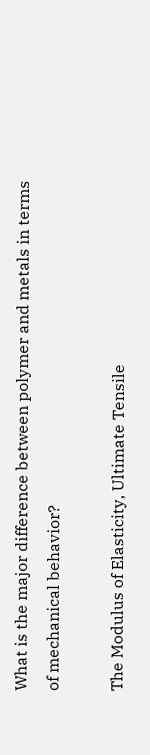What is the major difference between polymer and metals in terms of mechanical behavior?

The Modulus of Elasticity, Ultimate Tensile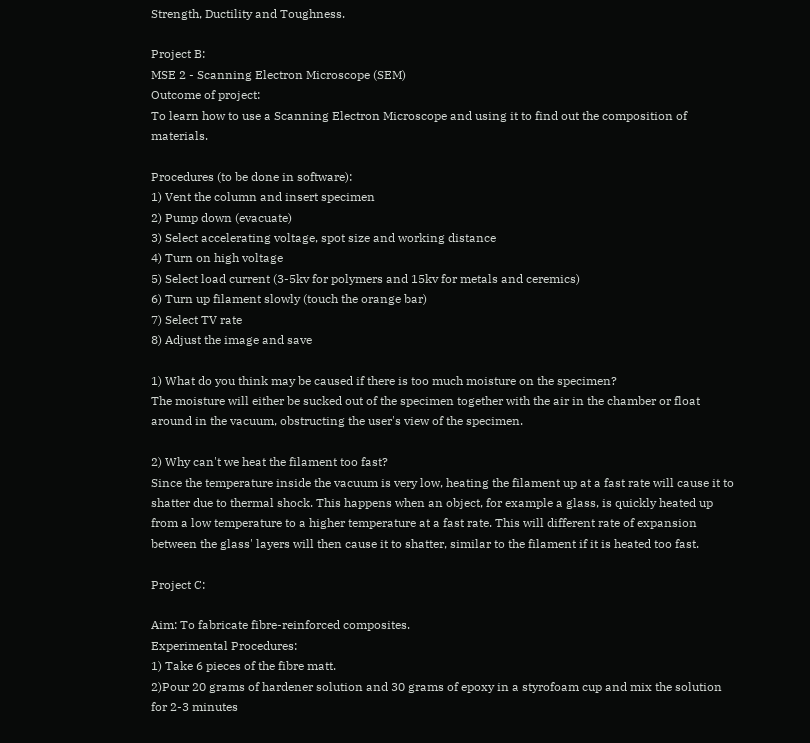Strength, Ductility and Toughness.

Project B:
MSE 2 - Scanning Electron Microscope (SEM)
Outcome of project:
To learn how to use a Scanning Electron Microscope and using it to find out the composition of materials.

Procedures (to be done in software):
1) Vent the column and insert specimen
2) Pump down (evacuate)
3) Select accelerating voltage, spot size and working distance
4) Turn on high voltage
5) Select load current (3-5kv for polymers and 15kv for metals and ceremics)
6) Turn up filament slowly (touch the orange bar)
7) Select TV rate
8) Adjust the image and save

1) What do you think may be caused if there is too much moisture on the specimen?
The moisture will either be sucked out of the specimen together with the air in the chamber or float around in the vacuum, obstructing the user's view of the specimen.

2) Why can't we heat the filament too fast?
Since the temperature inside the vacuum is very low, heating the filament up at a fast rate will cause it to shatter due to thermal shock. This happens when an object, for example a glass, is quickly heated up from a low temperature to a higher temperature at a fast rate. This will different rate of expansion between the glass' layers will then cause it to shatter, similar to the filament if it is heated too fast.

Project C:

Aim: To fabricate fibre-reinforced composites.
Experimental Procedures:
1) Take 6 pieces of the fibre matt.
2)Pour 20 grams of hardener solution and 30 grams of epoxy in a styrofoam cup and mix the solution for 2-3 minutes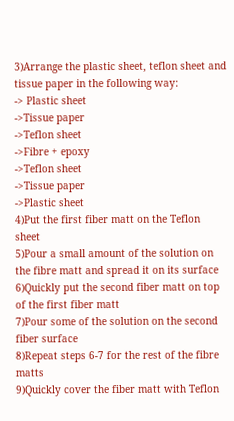3)Arrange the plastic sheet, teflon sheet and tissue paper in the following way:
-> Plastic sheet
->Tissue paper
->Teflon sheet
->Fibre + epoxy
->Teflon sheet
->Tissue paper
->Plastic sheet
4)Put the first fiber matt on the Teflon sheet
5)Pour a small amount of the solution on the fibre matt and spread it on its surface
6)Quickly put the second fiber matt on top of the first fiber matt
7)Pour some of the solution on the second fiber surface
8)Repeat steps 6-7 for the rest of the fibre matts
9)Quickly cover the fiber matt with Teflon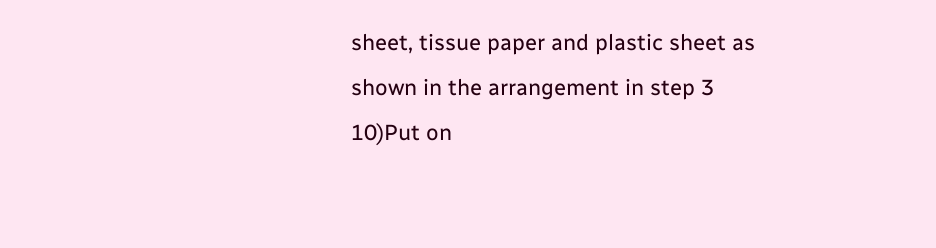sheet, tissue paper and plastic sheet as shown in the arrangement in step 3
10)Put on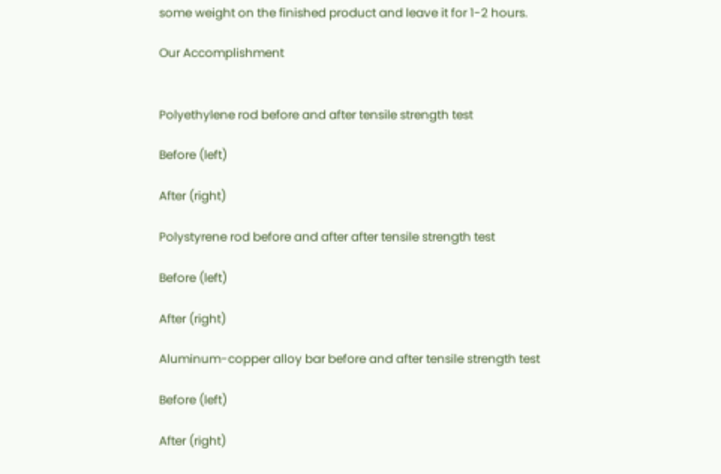some weight on the finished product and leave it for 1-2 hours.

Our Accomplishment


Polyethylene rod before and after tensile strength test

Before (left)

After (right)

Polystyrene rod before and after after tensile strength test

Before (left)

After (right)

Aluminum-copper alloy bar before and after tensile strength test

Before (left)

After (right)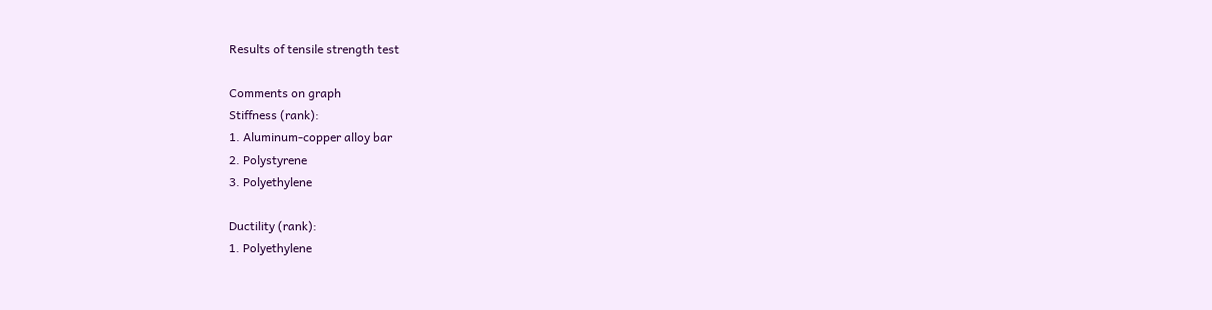Results of tensile strength test

Comments on graph
Stiffness (rank):
1. Aluminum-copper alloy bar
2. Polystyrene
3. Polyethylene

Ductility (rank):
1. Polyethylene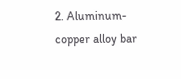2. Aluminum-copper alloy bar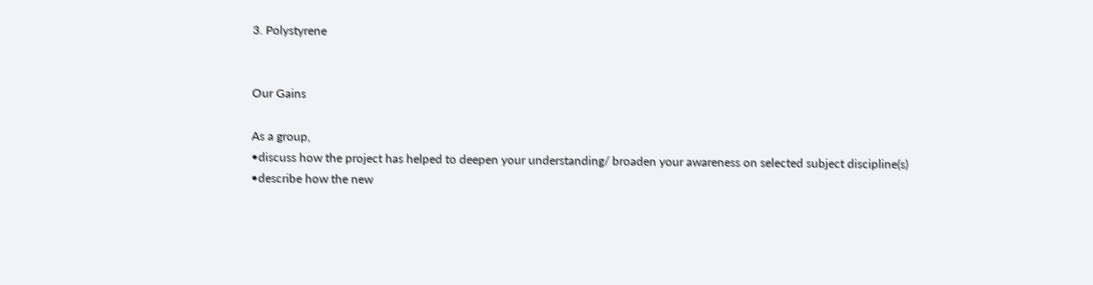3. Polystyrene


Our Gains

As a group,
•discuss how the project has helped to deepen your understanding/ broaden your awareness on selected subject discipline(s)
•describe how the new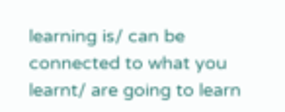learning is/ can be connected to what you learnt/ are going to learn